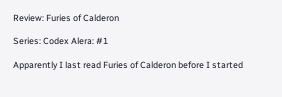Review: Furies of Calderon

Series: Codex Alera: #1

Apparently I last read Furies of Calderon before I started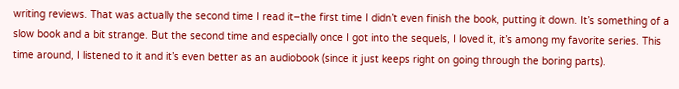writing reviews. That was actually the second time I read it–the first time I didn’t even finish the book, putting it down. It’s something of a slow book and a bit strange. But the second time and especially once I got into the sequels, I loved it, it’s among my favorite series. This time around, I listened to it and it’s even better as an audiobook (since it just keeps right on going through the boring parts).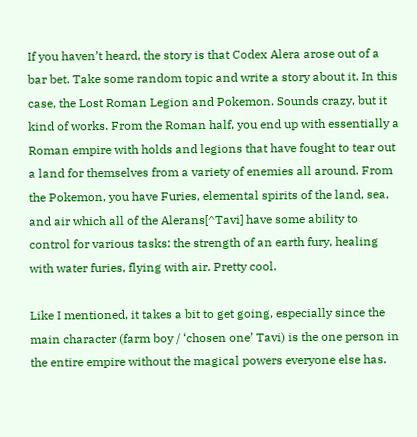If you haven’t heard, the story is that Codex Alera arose out of a bar bet. Take some random topic and write a story about it. In this case, the Lost Roman Legion and Pokemon. Sounds crazy, but it kind of works. From the Roman half, you end up with essentially a Roman empire with holds and legions that have fought to tear out a land for themselves from a variety of enemies all around. From the Pokemon, you have Furies, elemental spirits of the land, sea, and air which all of the Alerans[^Tavi] have some ability to control for various tasks: the strength of an earth fury, healing with water furies, flying with air. Pretty cool.

Like I mentioned, it takes a bit to get going, especially since the main character (farm boy / ‘chosen one’ Tavi) is the one person in the entire empire without the magical powers everyone else has.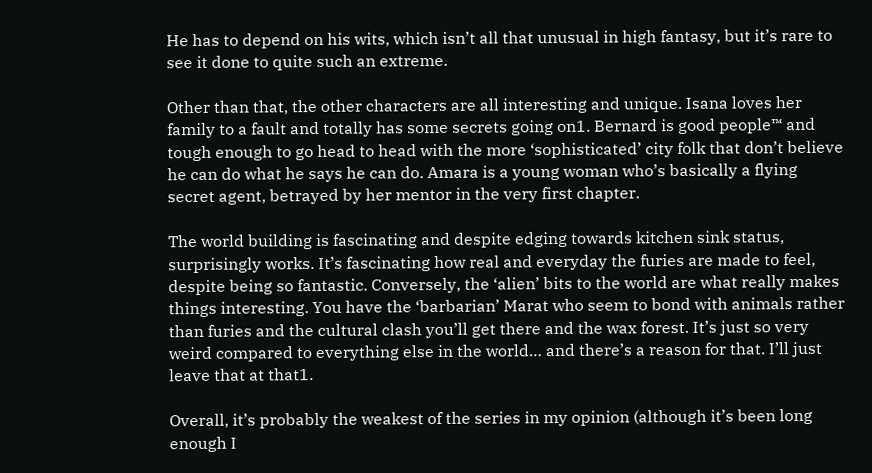He has to depend on his wits, which isn’t all that unusual in high fantasy, but it’s rare to see it done to quite such an extreme.

Other than that, the other characters are all interesting and unique. Isana loves her family to a fault and totally has some secrets going on1. Bernard is good people™ and tough enough to go head to head with the more ‘sophisticated’ city folk that don’t believe he can do what he says he can do. Amara is a young woman who’s basically a flying secret agent, betrayed by her mentor in the very first chapter.

The world building is fascinating and despite edging towards kitchen sink status, surprisingly works. It’s fascinating how real and everyday the furies are made to feel, despite being so fantastic. Conversely, the ‘alien’ bits to the world are what really makes things interesting. You have the ‘barbarian’ Marat who seem to bond with animals rather than furies and the cultural clash you’ll get there and the wax forest. It’s just so very weird compared to everything else in the world… and there’s a reason for that. I’ll just leave that at that1.

Overall, it’s probably the weakest of the series in my opinion (although it’s been long enough I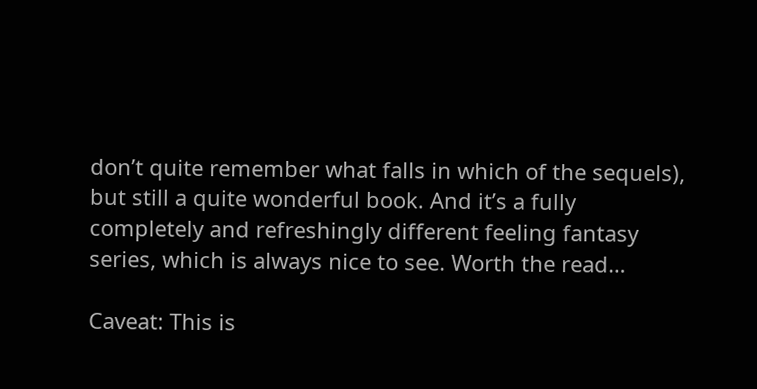don’t quite remember what falls in which of the sequels), but still a quite wonderful book. And it’s a fully completely and refreshingly different feeling fantasy series, which is always nice to see. Worth the read…

Caveat: This is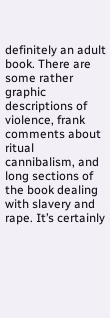definitely an adult book. There are some rather graphic descriptions of violence, frank comments about ritual cannibalism, and long sections of the book dealing with slavery and rape. It’s certainly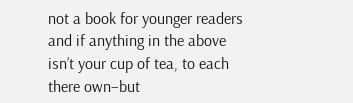not a book for younger readers and if anything in the above isn’t your cup of tea, to each there own–but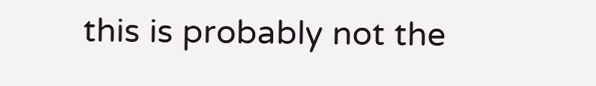this is probably not the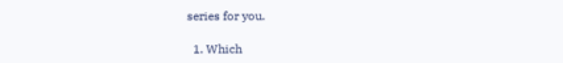series for you.

  1. Which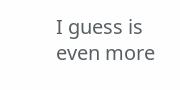I guess is even more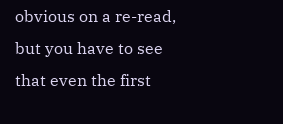obvious on a re-read, but you have to see that even the first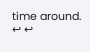time around. ↩ ↩